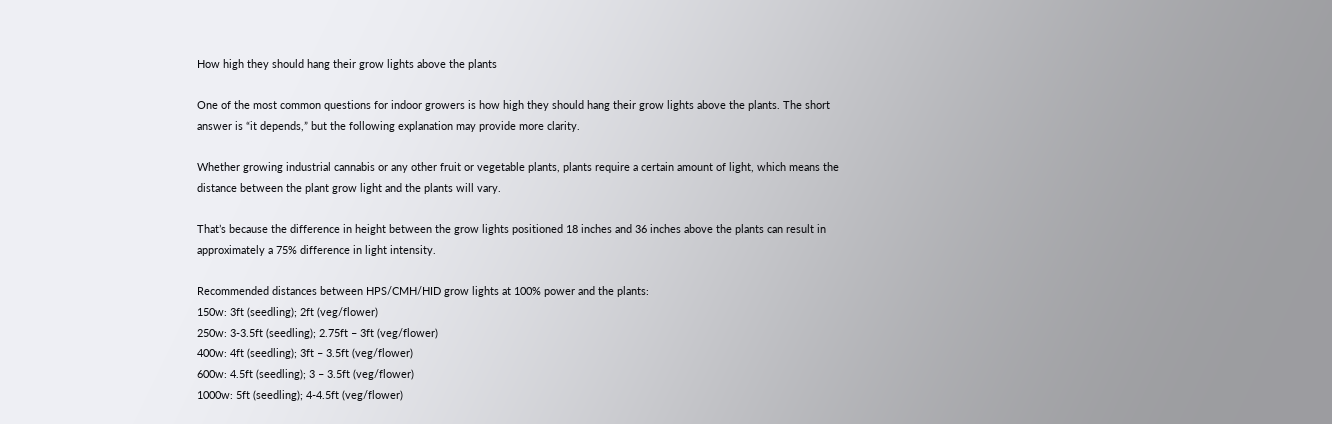How high they should hang their grow lights above the plants

One of the most common questions for indoor growers is how high they should hang their grow lights above the plants. The short answer is “it depends,” but the following explanation may provide more clarity.

Whether growing industrial cannabis or any other fruit or vegetable plants, plants require a certain amount of light, which means the distance between the plant grow light and the plants will vary.

That’s because the difference in height between the grow lights positioned 18 inches and 36 inches above the plants can result in approximately a 75% difference in light intensity.

Recommended distances between HPS/CMH/HID grow lights at 100% power and the plants:
150w: 3ft (seedling); 2ft (veg/flower)
250w: 3-3.5ft (seedling); 2.75ft – 3ft (veg/flower)
400w: 4ft (seedling); 3ft – 3.5ft (veg/flower)
600w: 4.5ft (seedling); 3 – 3.5ft (veg/flower)
1000w: 5ft (seedling); 4-4.5ft (veg/flower)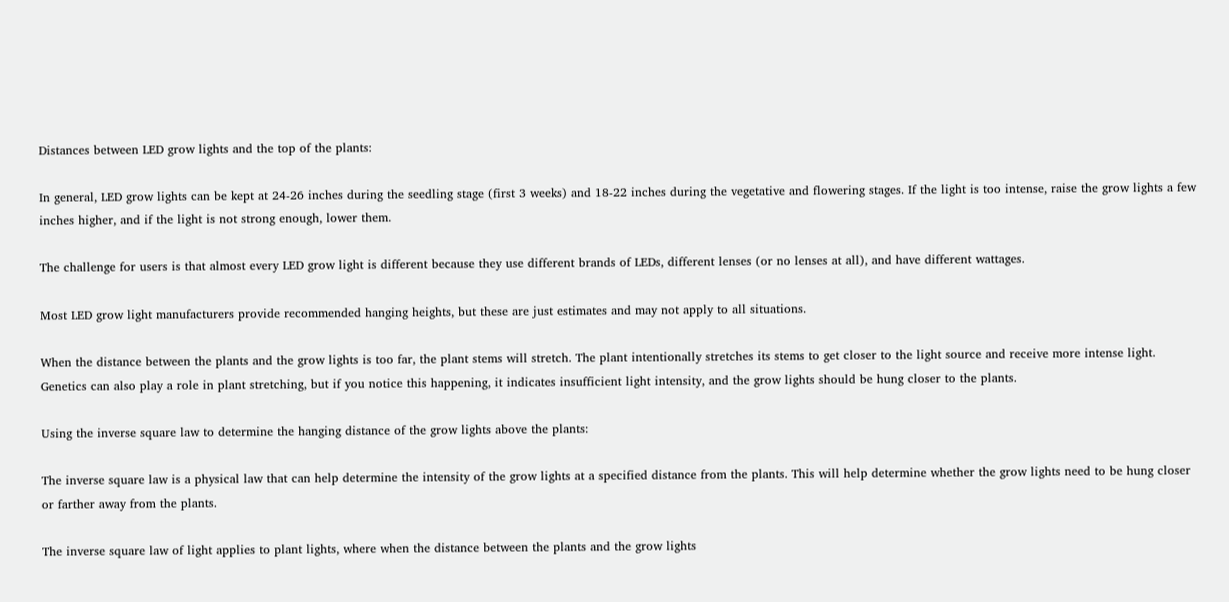Distances between LED grow lights and the top of the plants:

In general, LED grow lights can be kept at 24-26 inches during the seedling stage (first 3 weeks) and 18-22 inches during the vegetative and flowering stages. If the light is too intense, raise the grow lights a few inches higher, and if the light is not strong enough, lower them.

The challenge for users is that almost every LED grow light is different because they use different brands of LEDs, different lenses (or no lenses at all), and have different wattages.

Most LED grow light manufacturers provide recommended hanging heights, but these are just estimates and may not apply to all situations.

When the distance between the plants and the grow lights is too far, the plant stems will stretch. The plant intentionally stretches its stems to get closer to the light source and receive more intense light. Genetics can also play a role in plant stretching, but if you notice this happening, it indicates insufficient light intensity, and the grow lights should be hung closer to the plants.

Using the inverse square law to determine the hanging distance of the grow lights above the plants:

The inverse square law is a physical law that can help determine the intensity of the grow lights at a specified distance from the plants. This will help determine whether the grow lights need to be hung closer or farther away from the plants.

The inverse square law of light applies to plant lights, where when the distance between the plants and the grow lights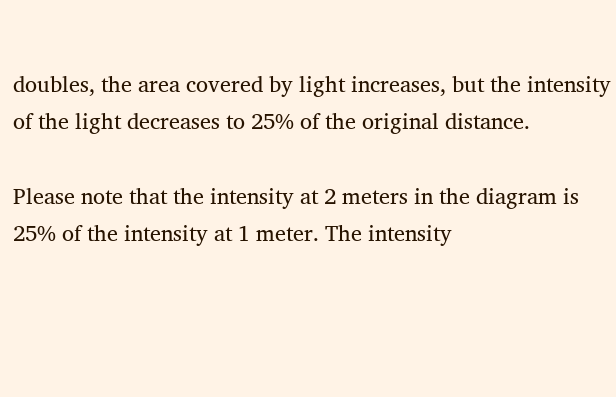doubles, the area covered by light increases, but the intensity of the light decreases to 25% of the original distance.

Please note that the intensity at 2 meters in the diagram is 25% of the intensity at 1 meter. The intensity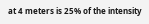at 4 meters is 25% of the intensity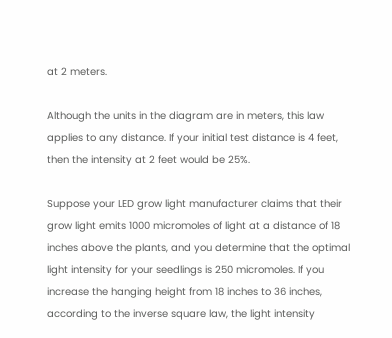at 2 meters.

Although the units in the diagram are in meters, this law applies to any distance. If your initial test distance is 4 feet, then the intensity at 2 feet would be 25%.

Suppose your LED grow light manufacturer claims that their grow light emits 1000 micromoles of light at a distance of 18 inches above the plants, and you determine that the optimal light intensity for your seedlings is 250 micromoles. If you increase the hanging height from 18 inches to 36 inches, according to the inverse square law, the light intensity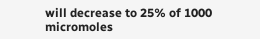will decrease to 25% of 1000 micromoles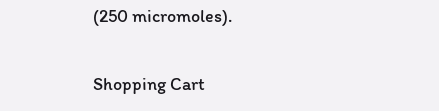(250 micromoles).

Shopping Cart